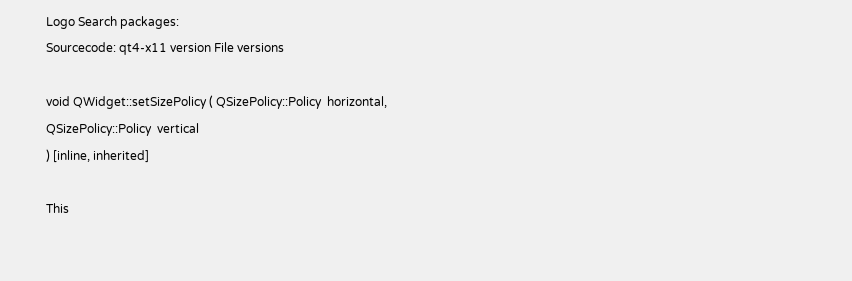Logo Search packages:
Sourcecode: qt4-x11 version File versions

void QWidget::setSizePolicy ( QSizePolicy::Policy  horizontal,
QSizePolicy::Policy  vertical
) [inline, inherited]

This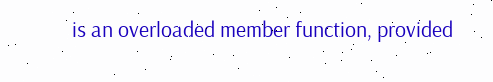is an overloaded member function, provided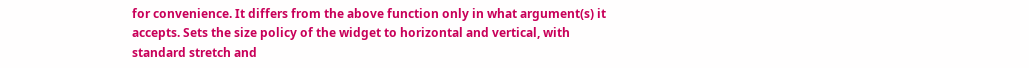for convenience. It differs from the above function only in what argument(s) it accepts. Sets the size policy of the widget to horizontal and vertical, with standard stretch and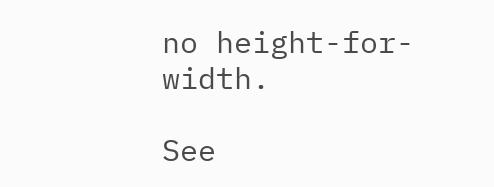no height-for-width.

See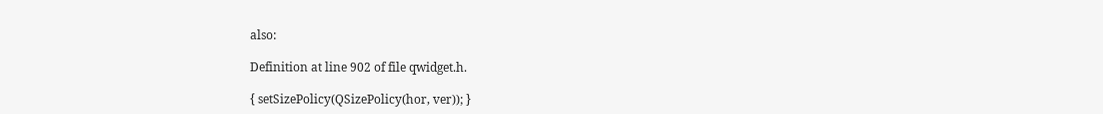also:

Definition at line 902 of file qwidget.h.

{ setSizePolicy(QSizePolicy(hor, ver)); }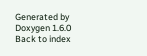Generated by  Doxygen 1.6.0   Back to index